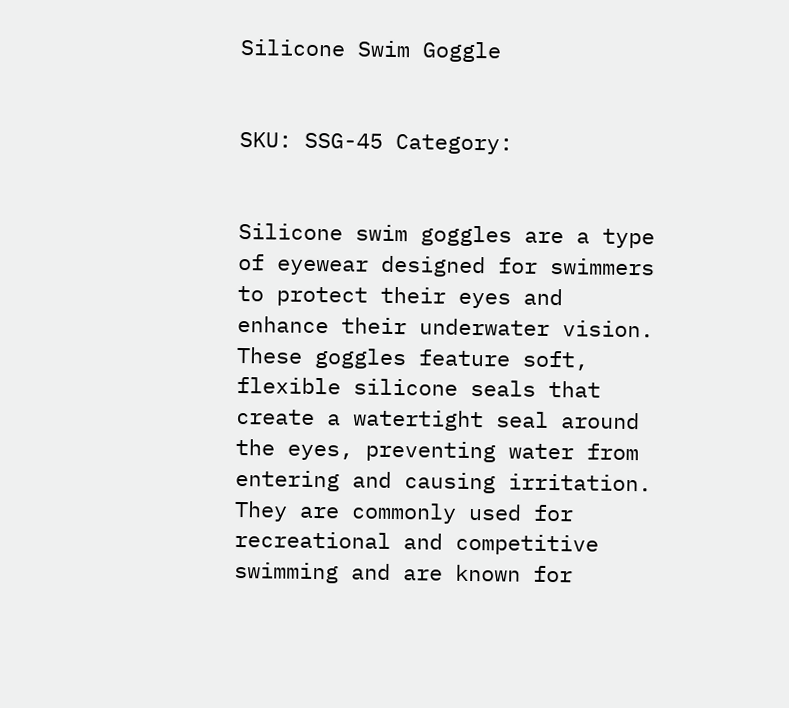Silicone Swim Goggle


SKU: SSG-45 Category:


Silicone swim goggles are a type of eyewear designed for swimmers to protect their eyes and enhance their underwater vision. These goggles feature soft, flexible silicone seals that create a watertight seal around the eyes, preventing water from entering and causing irritation. They are commonly used for recreational and competitive swimming and are known for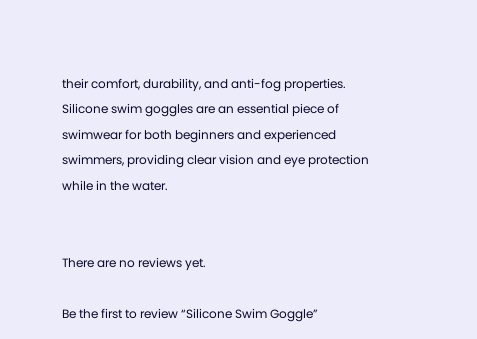their comfort, durability, and anti-fog properties. Silicone swim goggles are an essential piece of swimwear for both beginners and experienced swimmers, providing clear vision and eye protection while in the water.


There are no reviews yet.

Be the first to review “Silicone Swim Goggle”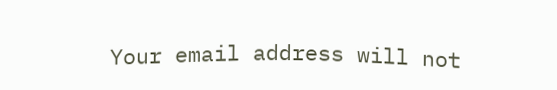Your email address will not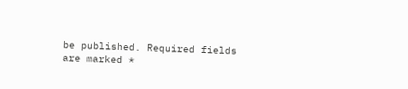be published. Required fields are marked *